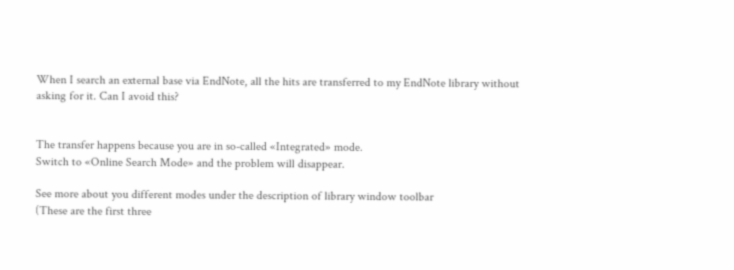When I search an external base via EndNote, all the hits are transferred to my EndNote library without asking for it. Can I avoid this?


The transfer happens because you are in so-called «Integrated» mode.
Switch to «Online Search Mode» and the problem will disappear.

See more about you different modes under the description of library window toolbar
(These are the first three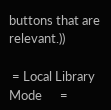buttons that are relevant.))

 = Local Library Mode      =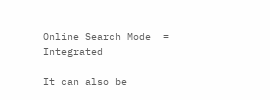Online Search Mode  = Integrated

It can also be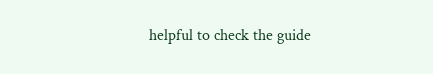helpful to check the guide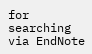for searching via EndNote